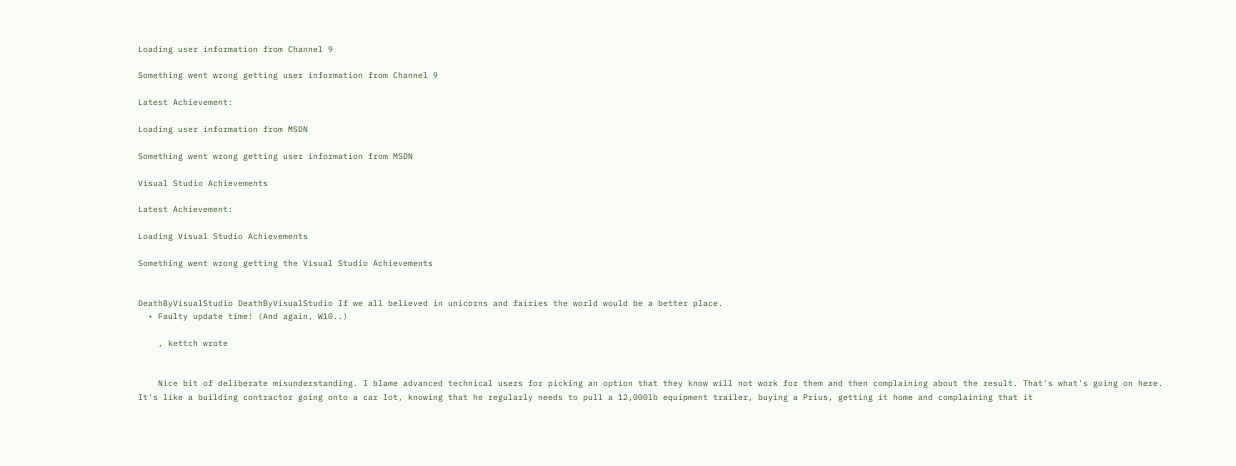Loading user information from Channel 9

Something went wrong getting user information from Channel 9

Latest Achievement:

Loading user information from MSDN

Something went wrong getting user information from MSDN

Visual Studio Achievements

Latest Achievement:

Loading Visual Studio Achievements

Something went wrong getting the Visual Studio Achievements


DeathByVisualStudio DeathByVisualStudio If we all believed in unicorns and fairies the world would be a better place.
  • Faulty update time! (And again, W10..)

    , kettch wrote


    Nice bit of deliberate misunderstanding. I blame advanced technical users for picking an option that they know will not work for them and then complaining about the result. That's what's going on here. It's like a building contractor going onto a car lot, knowing that he regularly needs to pull a 12,000lb equipment trailer, buying a Prius, getting it home and complaining that it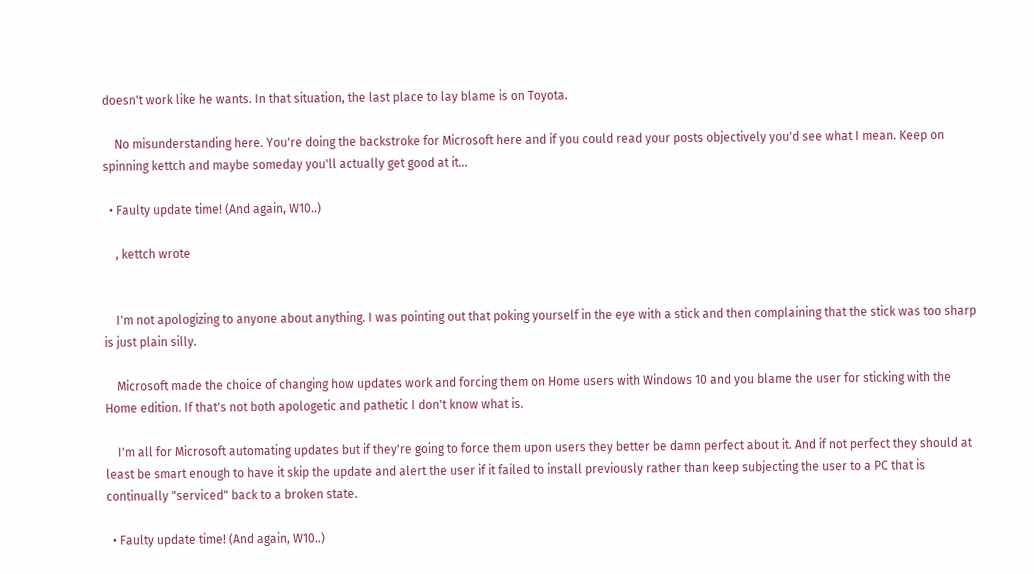doesn't work like he wants. In that situation, the last place to lay blame is on Toyota.

    No misunderstanding here. You're doing the backstroke for Microsoft here and if you could read your posts objectively you'd see what I mean. Keep on spinning kettch and maybe someday you'll actually get good at it...

  • Faulty update time! (And again, W10..)

    , kettch wrote


    I'm not apologizing to anyone about anything. I was pointing out that poking yourself in the eye with a stick and then complaining that the stick was too sharp is just plain silly.

    Microsoft made the choice of changing how updates work and forcing them on Home users with Windows 10 and you blame the user for sticking with the Home edition. If that's not both apologetic and pathetic I don't know what is.

    I'm all for Microsoft automating updates but if they're going to force them upon users they better be damn perfect about it. And if not perfect they should at least be smart enough to have it skip the update and alert the user if it failed to install previously rather than keep subjecting the user to a PC that is continually "serviced" back to a broken state.

  • Faulty update time! (And again, W10..)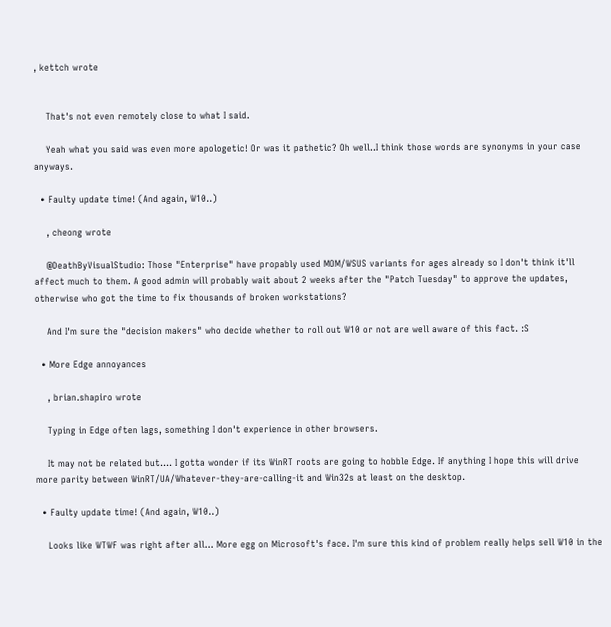, kettch wrote


    That's not even remotely close to what I said.

    Yeah what you said was even more apologetic! Or was it pathetic? Oh well..I think those words are synonyms in your case anyways.

  • Faulty update time! (And again, W10..)

    , cheong wrote

    @DeathByVisualStudio: Those "Enterprise" have propably used MOM/WSUS variants for ages already so I don't think it'll affect much to them. A good admin will probably wait about 2 weeks after the "Patch Tuesday" to approve the updates, otherwise who got the time to fix thousands of broken workstations?

    And I'm sure the "decision makers" who decide whether to roll out W10 or not are well aware of this fact. :S

  • More Edge annoyances

    , brian.shapiro wrote

    Typing in Edge often lags, something I don't experience in other browsers.

    It may not be related but.... I gotta wonder if its WinRT roots are going to hobble Edge. If anything I hope this will drive more parity between WinRT/UA/Whatever-they-are-calling-it and Win32s at least on the desktop.

  • Faulty update time! (And again, W10..)

    Looks like WTWF was right after all... More egg on Microsoft's face. I'm sure this kind of problem really helps sell W10 in the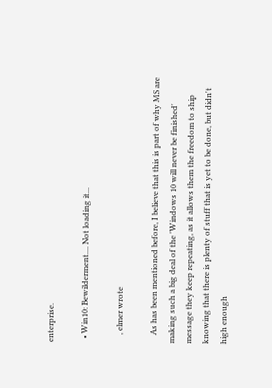enterprise.

  • Win10: Bewilderment.... Not loading it...

    , elmer wrote

    As has been mentioned before, I believe that this is part of why MS are making such a big deal of the 'Windows 10 will never be finished' message they keep repeating, as it allows them the freedom to ship knowing that there is plenty of stuff that is yet to be done, but didn't high enough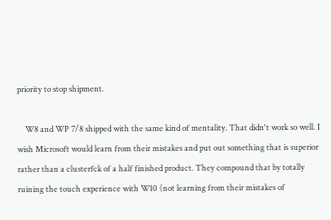priority to stop shipment.

    W8 and WP 7/8 shipped with the same kind of mentality. That didn't work so well. I wish Microsoft would learn from their mistakes and put out something that is superior rather than a clusterfck of a half finished product. They compound that by totally ruining the touch experience with W10 (not learning from their mistakes of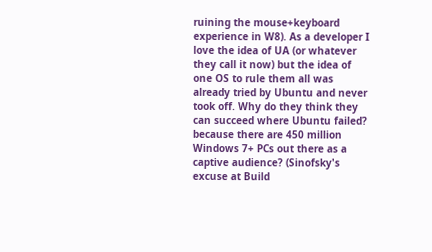ruining the mouse+keyboard experience in W8). As a developer I love the idea of UA (or whatever they call it now) but the idea of one OS to rule them all was already tried by Ubuntu and never took off. Why do they think they can succeed where Ubuntu failed? because there are 450 million Windows 7+ PCs out there as a captive audience? (Sinofsky's excuse at Build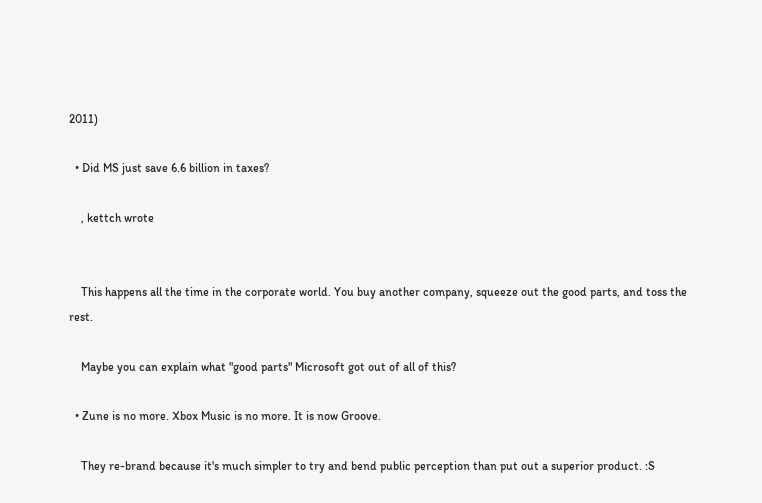2011)

  • Did MS just save 6.6 billion in taxes?

    , kettch wrote


    This happens all the time in the corporate world. You buy another company, squeeze out the good parts, and toss the rest.

    Maybe you can explain what "good parts" Microsoft got out of all of this?

  • Zune is no more. Xbox Music is no more. It is now Groove.

    They re-brand because it's much simpler to try and bend public perception than put out a superior product. :S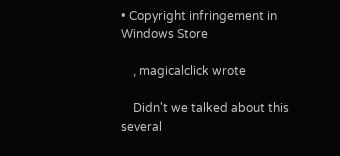• Copyright infringement in Windows Store

    , magicalclick wrote

    Didn't we talked about this several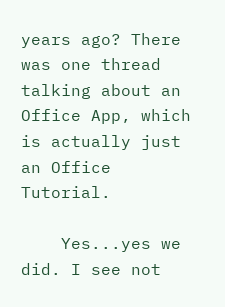years ago? There was one thread talking about an Office App, which is actually just an Office Tutorial.

    Yes...yes we did. I see not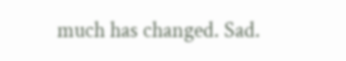much has changed. Sad.